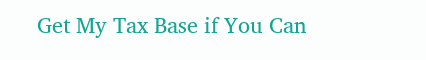Get My Tax Base if You Can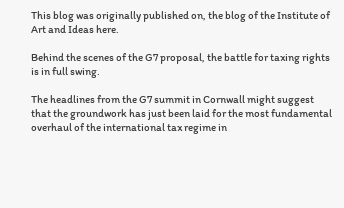This blog was originally published on, the blog of the Institute of Art and Ideas here.

Behind the scenes of the G7 proposal, the battle for taxing rights is in full swing.

The headlines from the G7 summit in Cornwall might suggest that the groundwork has just been laid for the most fundamental overhaul of the international tax regime in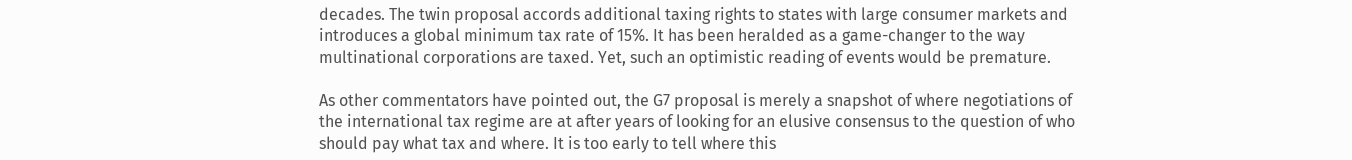decades. The twin proposal accords additional taxing rights to states with large consumer markets and introduces a global minimum tax rate of 15%. It has been heralded as a game-changer to the way multinational corporations are taxed. Yet, such an optimistic reading of events would be premature.

As other commentators have pointed out, the G7 proposal is merely a snapshot of where negotiations of the international tax regime are at after years of looking for an elusive consensus to the question of who should pay what tax and where. It is too early to tell where this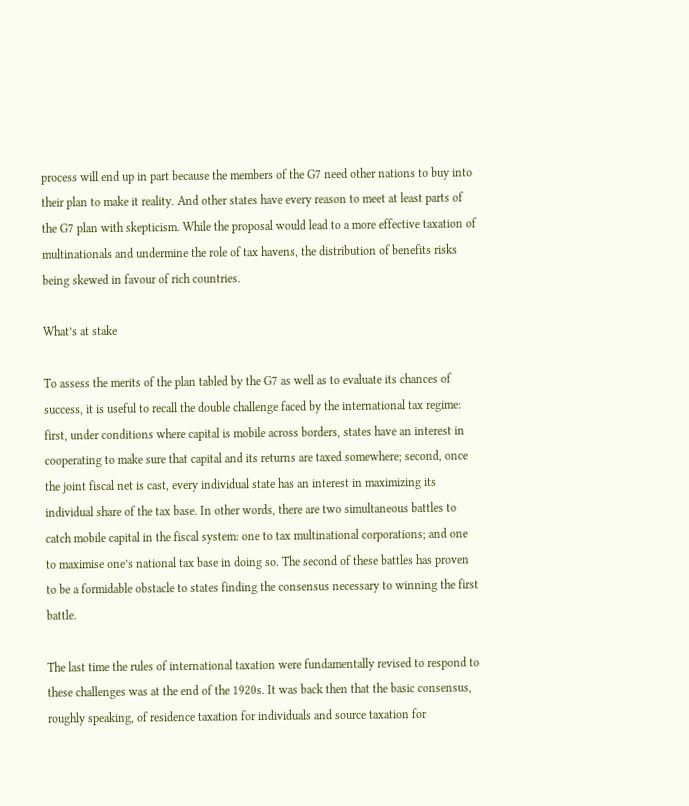process will end up in part because the members of the G7 need other nations to buy into their plan to make it reality. And other states have every reason to meet at least parts of the G7 plan with skepticism. While the proposal would lead to a more effective taxation of multinationals and undermine the role of tax havens, the distribution of benefits risks being skewed in favour of rich countries.

What’s at stake

To assess the merits of the plan tabled by the G7 as well as to evaluate its chances of success, it is useful to recall the double challenge faced by the international tax regime: first, under conditions where capital is mobile across borders, states have an interest in cooperating to make sure that capital and its returns are taxed somewhere; second, once the joint fiscal net is cast, every individual state has an interest in maximizing its individual share of the tax base. In other words, there are two simultaneous battles to catch mobile capital in the fiscal system: one to tax multinational corporations; and one to maximise one’s national tax base in doing so. The second of these battles has proven to be a formidable obstacle to states finding the consensus necessary to winning the first battle.

The last time the rules of international taxation were fundamentally revised to respond to these challenges was at the end of the 1920s. It was back then that the basic consensus, roughly speaking, of residence taxation for individuals and source taxation for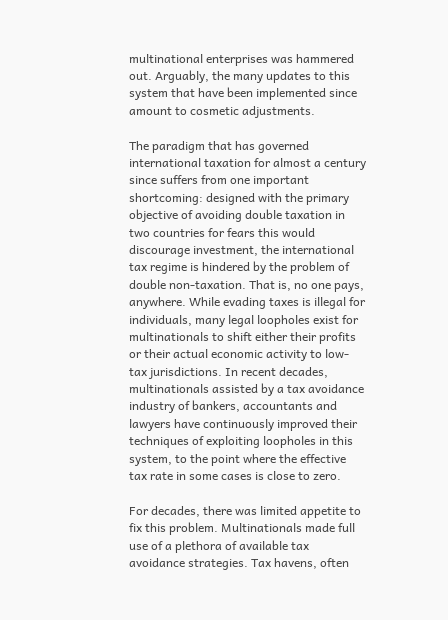multinational enterprises was hammered out. Arguably, the many updates to this system that have been implemented since amount to cosmetic adjustments.

The paradigm that has governed international taxation for almost a century since suffers from one important shortcoming: designed with the primary objective of avoiding double taxation in two countries for fears this would discourage investment, the international tax regime is hindered by the problem of double non-taxation. That is, no one pays, anywhere. While evading taxes is illegal for individuals, many legal loopholes exist for multinationals to shift either their profits or their actual economic activity to low-tax jurisdictions. In recent decades, multinationals assisted by a tax avoidance industry of bankers, accountants and lawyers have continuously improved their techniques of exploiting loopholes in this system, to the point where the effective tax rate in some cases is close to zero.

For decades, there was limited appetite to fix this problem. Multinationals made full use of a plethora of available tax avoidance strategies. Tax havens, often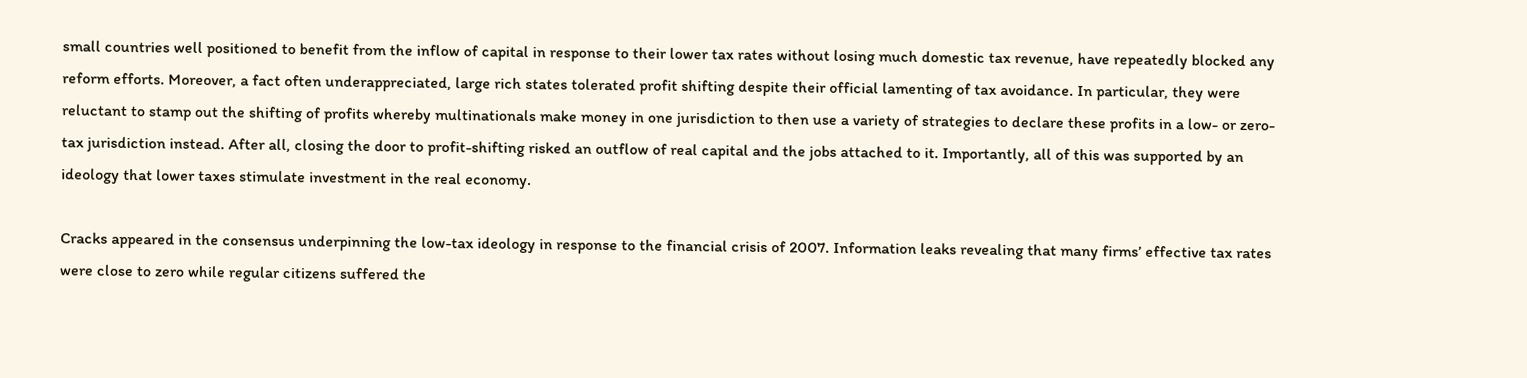small countries well positioned to benefit from the inflow of capital in response to their lower tax rates without losing much domestic tax revenue, have repeatedly blocked any reform efforts. Moreover, a fact often underappreciated, large rich states tolerated profit shifting despite their official lamenting of tax avoidance. In particular, they were reluctant to stamp out the shifting of profits whereby multinationals make money in one jurisdiction to then use a variety of strategies to declare these profits in a low- or zero-tax jurisdiction instead. After all, closing the door to profit-shifting risked an outflow of real capital and the jobs attached to it. Importantly, all of this was supported by an ideology that lower taxes stimulate investment in the real economy.

Cracks appeared in the consensus underpinning the low-tax ideology in response to the financial crisis of 2007. Information leaks revealing that many firms’ effective tax rates were close to zero while regular citizens suffered the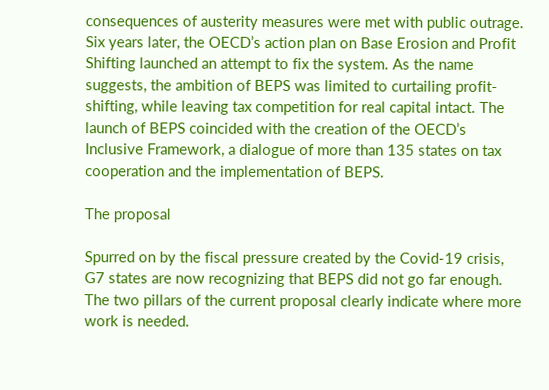consequences of austerity measures were met with public outrage. Six years later, the OECD’s action plan on Base Erosion and Profit Shifting launched an attempt to fix the system. As the name suggests, the ambition of BEPS was limited to curtailing profit-shifting, while leaving tax competition for real capital intact. The launch of BEPS coincided with the creation of the OECD’s Inclusive Framework, a dialogue of more than 135 states on tax cooperation and the implementation of BEPS.

The proposal

Spurred on by the fiscal pressure created by the Covid-19 crisis, G7 states are now recognizing that BEPS did not go far enough. The two pillars of the current proposal clearly indicate where more work is needed.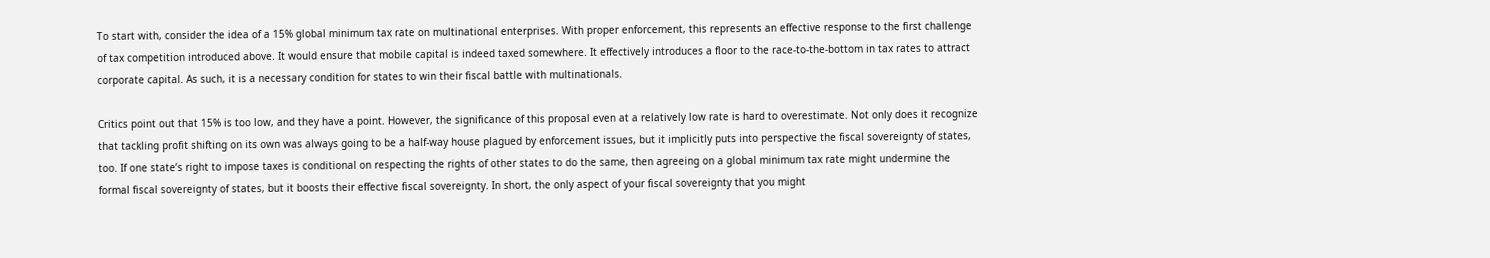To start with, consider the idea of a 15% global minimum tax rate on multinational enterprises. With proper enforcement, this represents an effective response to the first challenge of tax competition introduced above. It would ensure that mobile capital is indeed taxed somewhere. It effectively introduces a floor to the race-to-the-bottom in tax rates to attract corporate capital. As such, it is a necessary condition for states to win their fiscal battle with multinationals.

Critics point out that 15% is too low, and they have a point. However, the significance of this proposal even at a relatively low rate is hard to overestimate. Not only does it recognize that tackling profit shifting on its own was always going to be a half-way house plagued by enforcement issues, but it implicitly puts into perspective the fiscal sovereignty of states, too. If one state’s right to impose taxes is conditional on respecting the rights of other states to do the same, then agreeing on a global minimum tax rate might undermine the formal fiscal sovereignty of states, but it boosts their effective fiscal sovereignty. In short, the only aspect of your fiscal sovereignty that you might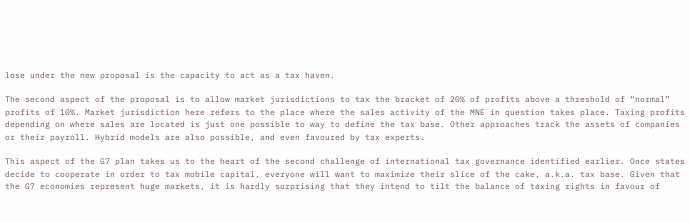lose under the new proposal is the capacity to act as a tax haven.

The second aspect of the proposal is to allow market jurisdictions to tax the bracket of 20% of profits above a threshold of “normal” profits of 10%. Market jurisdiction here refers to the place where the sales activity of the MNE in question takes place. Taxing profits depending on where sales are located is just one possible to way to define the tax base. Other approaches track the assets of companies or their payroll. Hybrid models are also possible, and even favoured by tax experts.

This aspect of the G7 plan takes us to the heart of the second challenge of international tax governance identified earlier. Once states decide to cooperate in order to tax mobile capital, everyone will want to maximize their slice of the cake, a.k.a. tax base. Given that the G7 economies represent huge markets, it is hardly surprising that they intend to tilt the balance of taxing rights in favour of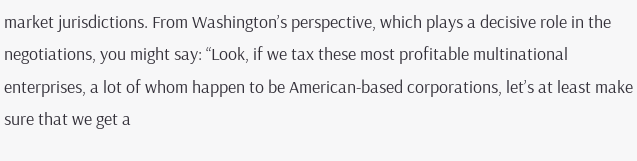market jurisdictions. From Washington’s perspective, which plays a decisive role in the negotiations, you might say: “Look, if we tax these most profitable multinational enterprises, a lot of whom happen to be American-based corporations, let’s at least make sure that we get a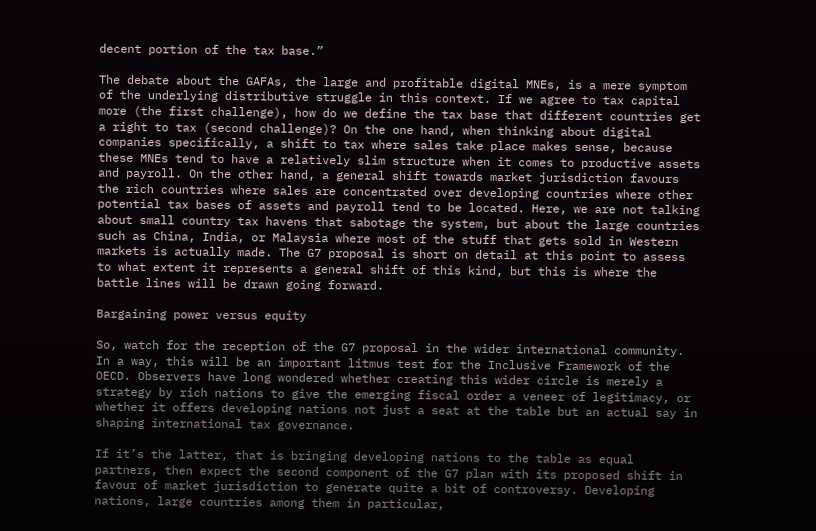decent portion of the tax base.”

The debate about the GAFAs, the large and profitable digital MNEs, is a mere symptom of the underlying distributive struggle in this context. If we agree to tax capital more (the first challenge), how do we define the tax base that different countries get a right to tax (second challenge)? On the one hand, when thinking about digital companies specifically, a shift to tax where sales take place makes sense, because these MNEs tend to have a relatively slim structure when it comes to productive assets and payroll. On the other hand, a general shift towards market jurisdiction favours the rich countries where sales are concentrated over developing countries where other potential tax bases of assets and payroll tend to be located. Here, we are not talking about small country tax havens that sabotage the system, but about the large countries such as China, India, or Malaysia where most of the stuff that gets sold in Western markets is actually made. The G7 proposal is short on detail at this point to assess to what extent it represents a general shift of this kind, but this is where the battle lines will be drawn going forward.

Bargaining power versus equity

So, watch for the reception of the G7 proposal in the wider international community. In a way, this will be an important litmus test for the Inclusive Framework of the OECD. Observers have long wondered whether creating this wider circle is merely a strategy by rich nations to give the emerging fiscal order a veneer of legitimacy, or whether it offers developing nations not just a seat at the table but an actual say in shaping international tax governance.

If it’s the latter, that is bringing developing nations to the table as equal partners, then expect the second component of the G7 plan with its proposed shift in favour of market jurisdiction to generate quite a bit of controversy. Developing nations, large countries among them in particular,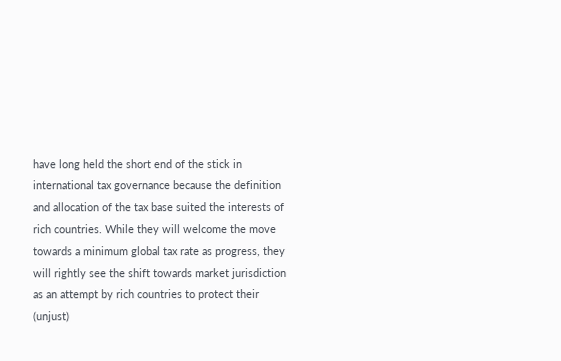have long held the short end of the stick in international tax governance because the definition and allocation of the tax base suited the interests of rich countries. While they will welcome the move towards a minimum global tax rate as progress, they will rightly see the shift towards market jurisdiction as an attempt by rich countries to protect their (unjust)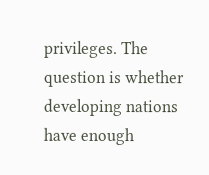privileges. The question is whether developing nations have enough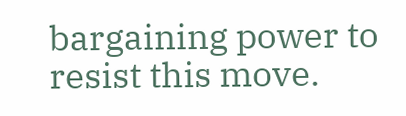bargaining power to resist this move.